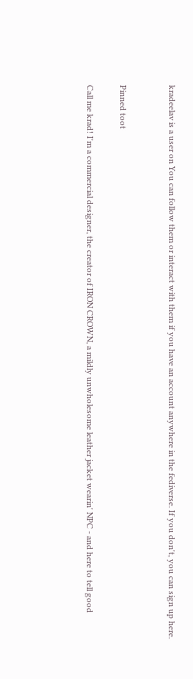kradeelav is a user on You can follow them or interact with them if you have an account anywhere in the fediverse. If you don't, you can sign up here.


Pinned toot

Call me krad! I'm a commercial designer, the creator of IRON CROWN, a mildly unwholesome leather jacket wearin' NPC - and here to tell good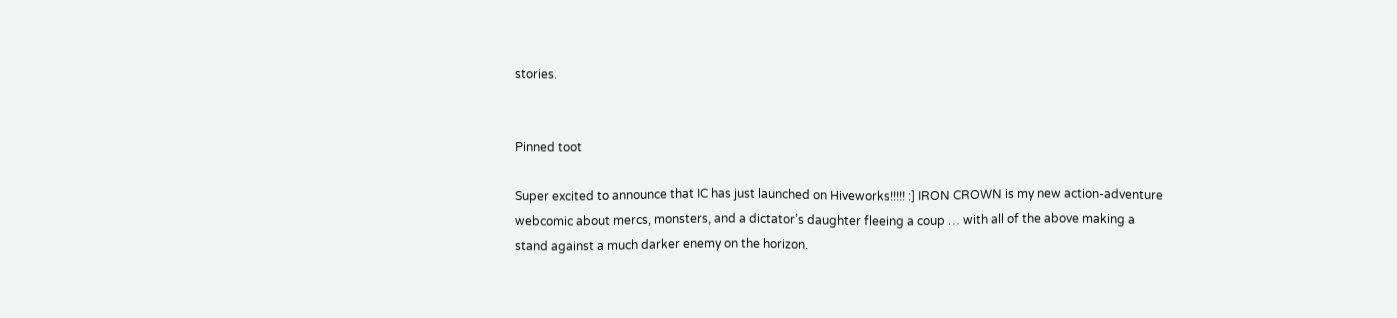stories.


Pinned toot

Super excited to announce that IC has just launched on Hiveworks!!!!! :] IRON CROWN is my new action-adventure webcomic about mercs, monsters, and a dictator’s daughter fleeing a coup … with all of the above making a stand against a much darker enemy on the horizon.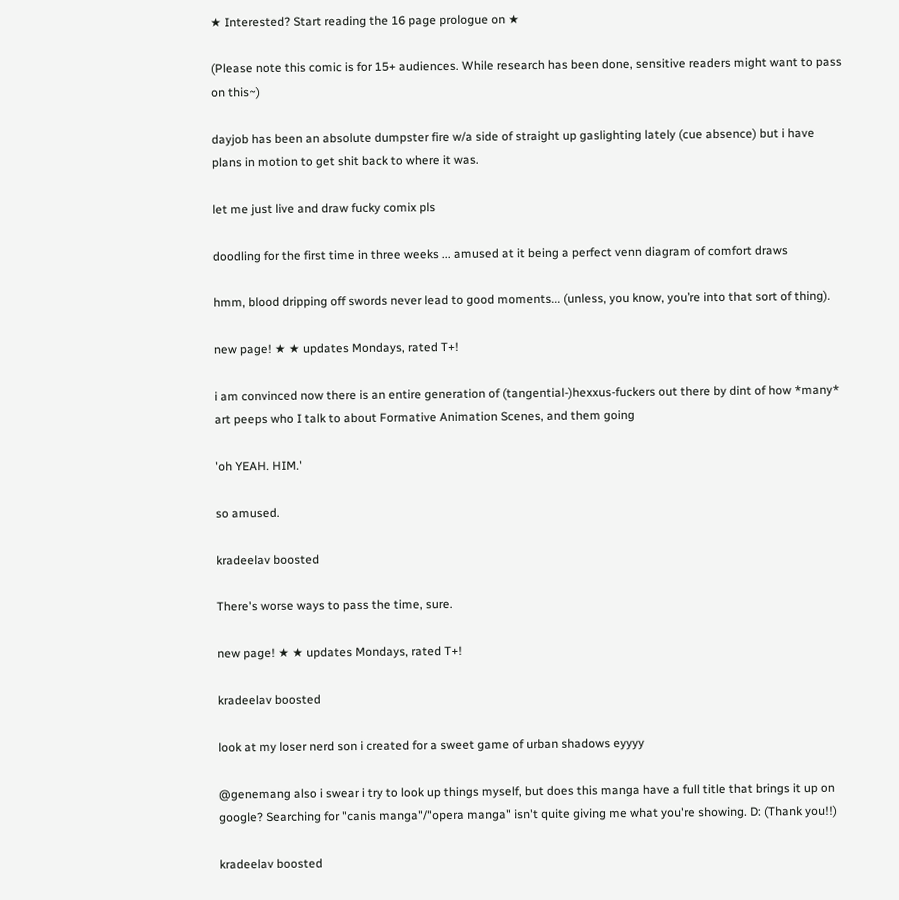★ Interested? Start reading the 16 page prologue on ★

(Please note this comic is for 15+ audiences. While research has been done, sensitive readers might want to pass on this~)

dayjob has been an absolute dumpster fire w/a side of straight up gaslighting lately (cue absence) but i have plans in motion to get shit back to where it was.

let me just live and draw fucky comix pls

doodling for the first time in three weeks ... amused at it being a perfect venn diagram of comfort draws

hmm, blood dripping off swords never lead to good moments... (unless, you know, you’re into that sort of thing).

new page! ★ ★ updates Mondays, rated T+!

i am convinced now there is an entire generation of (tangential-)hexxus-fuckers out there by dint of how *many* art peeps who I talk to about Formative Animation Scenes, and them going

'oh YEAH. HIM.'

so amused.

kradeelav boosted

There's worse ways to pass the time, sure.

new page! ★ ★ updates Mondays, rated T+!

kradeelav boosted

look at my loser nerd son i created for a sweet game of urban shadows eyyyy

@genemang also i swear i try to look up things myself, but does this manga have a full title that brings it up on google? Searching for "canis manga"/"opera manga" isn't quite giving me what you're showing. D: (Thank you!!)

kradeelav boosted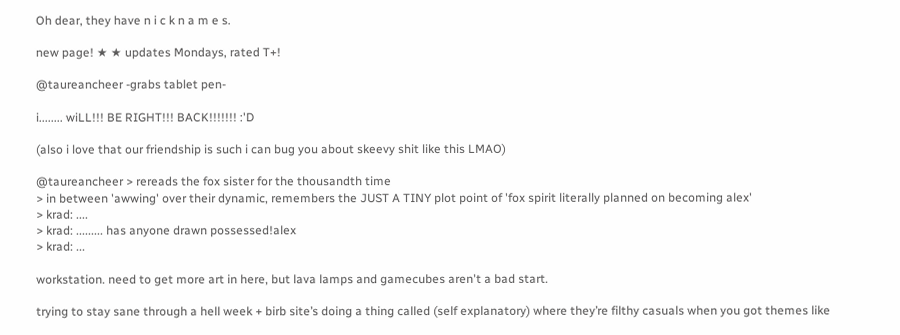Oh dear, they have n i c k n a m e s.

new page! ★ ★ updates Mondays, rated T+!

@taureancheer -grabs tablet pen-

i........ wiLL!!! BE RIGHT!!! BACK!!!!!!! :'D

(also i love that our friendship is such i can bug you about skeevy shit like this LMAO)

@taureancheer > rereads the fox sister for the thousandth time
> in between 'awwing' over their dynamic, remembers the JUST A TINY plot point of 'fox spirit literally planned on becoming alex'
> krad: ....
> krad: ......... has anyone drawn possessed!alex
> krad: ...

workstation. need to get more art in here, but lava lamps and gamecubes aren't a bad start.

trying to stay sane through a hell week + birb site’s doing a thing called (self explanatory) where they’re filthy casuals when you got themes like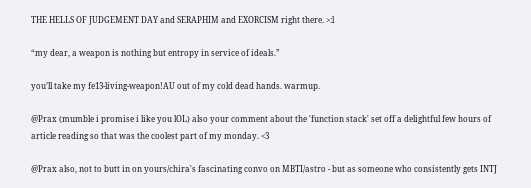THE HELLS OF JUDGEMENT DAY and SERAPHIM and EXORCISM right there. >:l

“my dear, a weapon is nothing but entropy in service of ideals.”

you’ll take my fe13-living-weapon!AU out of my cold dead hands. warmup.

@Prax (mumble i promise i like you lOL) also your comment about the 'function stack' set off a delightful few hours of article reading so that was the coolest part of my monday. <3

@Prax also, not to butt in on yours/chira's fascinating convo on MBTI/astro - but as someone who consistently gets INTJ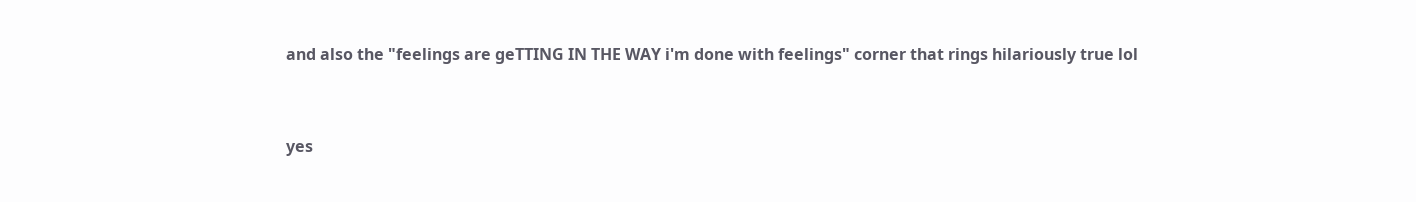and also the "feelings are geTTING IN THE WAY i'm done with feelings" corner that rings hilariously true lol


yes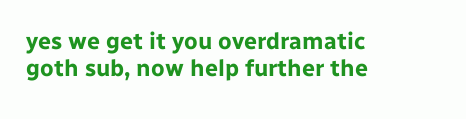yes we get it you overdramatic goth sub, now help further the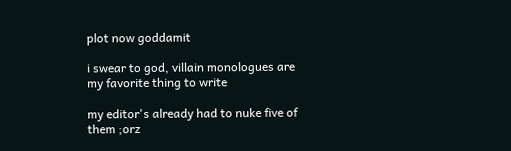plot now goddamit

i swear to god, villain monologues are my favorite thing to write

my editor's already had to nuke five of them ;orz